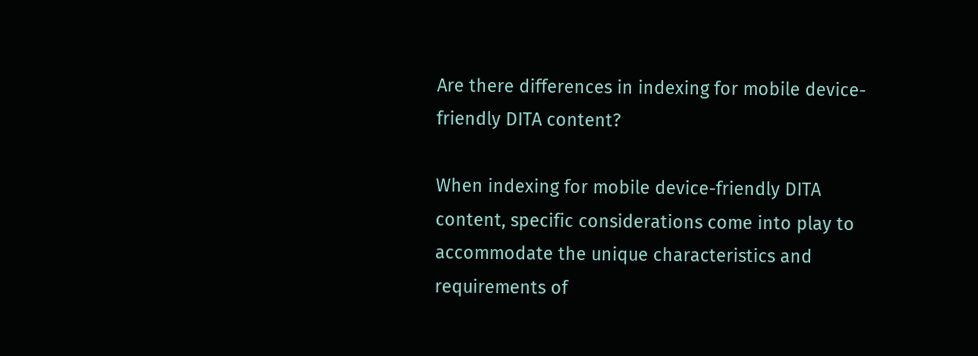Are there differences in indexing for mobile device-friendly DITA content?

When indexing for mobile device-friendly DITA content, specific considerations come into play to accommodate the unique characteristics and requirements of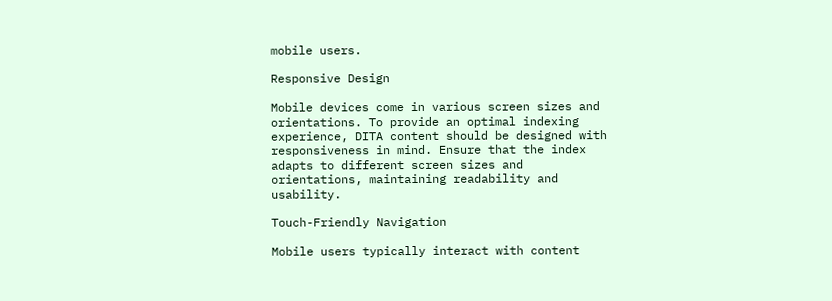mobile users.

Responsive Design

Mobile devices come in various screen sizes and orientations. To provide an optimal indexing experience, DITA content should be designed with responsiveness in mind. Ensure that the index adapts to different screen sizes and orientations, maintaining readability and usability.

Touch-Friendly Navigation

Mobile users typically interact with content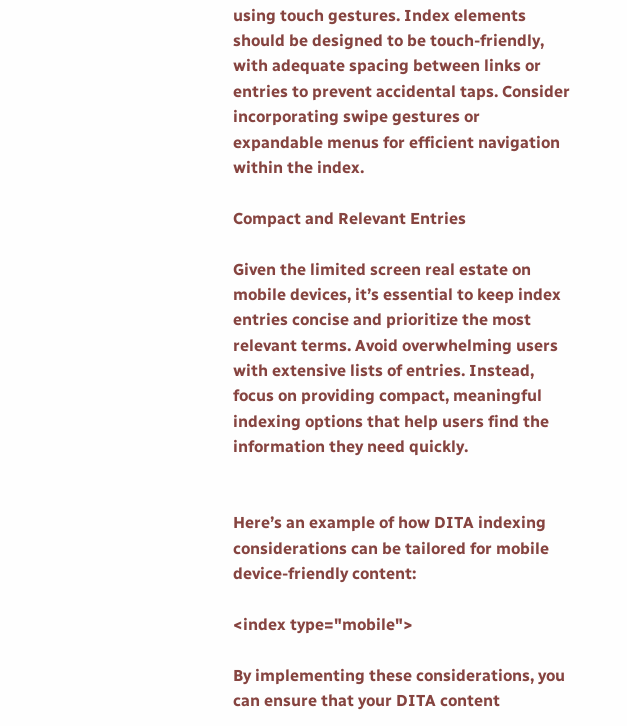using touch gestures. Index elements should be designed to be touch-friendly, with adequate spacing between links or entries to prevent accidental taps. Consider incorporating swipe gestures or expandable menus for efficient navigation within the index.

Compact and Relevant Entries

Given the limited screen real estate on mobile devices, it’s essential to keep index entries concise and prioritize the most relevant terms. Avoid overwhelming users with extensive lists of entries. Instead, focus on providing compact, meaningful indexing options that help users find the information they need quickly.


Here’s an example of how DITA indexing considerations can be tailored for mobile device-friendly content:

<index type="mobile">

By implementing these considerations, you can ensure that your DITA content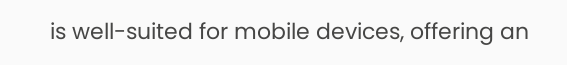is well-suited for mobile devices, offering an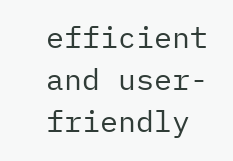efficient and user-friendly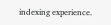indexing experience.